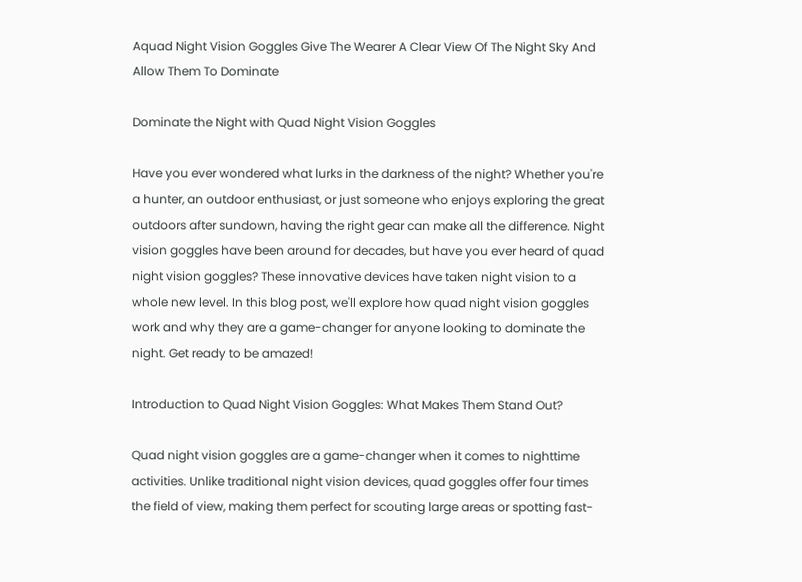Aquad Night Vision Goggles Give The Wearer A Clear View Of The Night Sky And Allow Them To Dominate

Dominate the Night with Quad Night Vision Goggles

Have you ever wondered what lurks in the darkness of the night? Whether you're a hunter, an outdoor enthusiast, or just someone who enjoys exploring the great outdoors after sundown, having the right gear can make all the difference. Night vision goggles have been around for decades, but have you ever heard of quad night vision goggles? These innovative devices have taken night vision to a whole new level. In this blog post, we'll explore how quad night vision goggles work and why they are a game-changer for anyone looking to dominate the night. Get ready to be amazed!

Introduction to Quad Night Vision Goggles: What Makes Them Stand Out?

Quad night vision goggles are a game-changer when it comes to nighttime activities. Unlike traditional night vision devices, quad goggles offer four times the field of view, making them perfect for scouting large areas or spotting fast-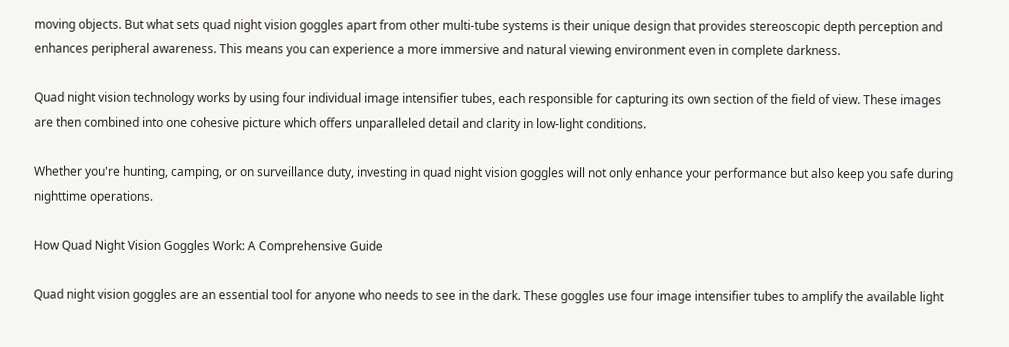moving objects. But what sets quad night vision goggles apart from other multi-tube systems is their unique design that provides stereoscopic depth perception and enhances peripheral awareness. This means you can experience a more immersive and natural viewing environment even in complete darkness.

Quad night vision technology works by using four individual image intensifier tubes, each responsible for capturing its own section of the field of view. These images are then combined into one cohesive picture which offers unparalleled detail and clarity in low-light conditions.

Whether you're hunting, camping, or on surveillance duty, investing in quad night vision goggles will not only enhance your performance but also keep you safe during nighttime operations.

How Quad Night Vision Goggles Work: A Comprehensive Guide

Quad night vision goggles are an essential tool for anyone who needs to see in the dark. These goggles use four image intensifier tubes to amplify the available light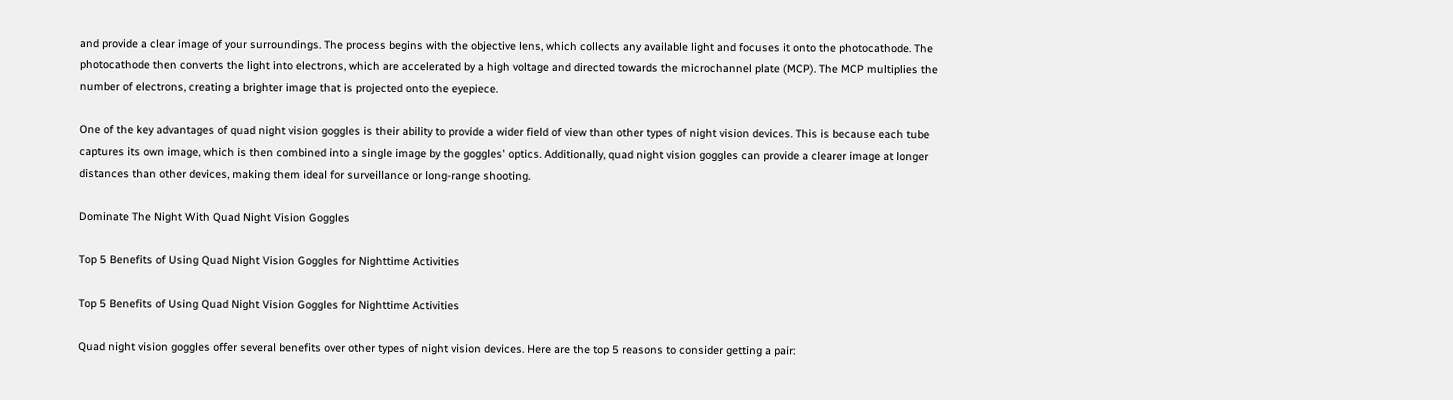and provide a clear image of your surroundings. The process begins with the objective lens, which collects any available light and focuses it onto the photocathode. The photocathode then converts the light into electrons, which are accelerated by a high voltage and directed towards the microchannel plate (MCP). The MCP multiplies the number of electrons, creating a brighter image that is projected onto the eyepiece.

One of the key advantages of quad night vision goggles is their ability to provide a wider field of view than other types of night vision devices. This is because each tube captures its own image, which is then combined into a single image by the goggles' optics. Additionally, quad night vision goggles can provide a clearer image at longer distances than other devices, making them ideal for surveillance or long-range shooting.

Dominate The Night With Quad Night Vision Goggles

Top 5 Benefits of Using Quad Night Vision Goggles for Nighttime Activities

Top 5 Benefits of Using Quad Night Vision Goggles for Nighttime Activities

Quad night vision goggles offer several benefits over other types of night vision devices. Here are the top 5 reasons to consider getting a pair: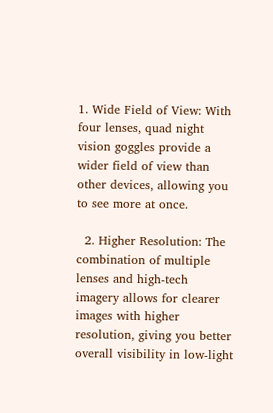1. Wide Field of View: With four lenses, quad night vision goggles provide a wider field of view than other devices, allowing you to see more at once.

  2. Higher Resolution: The combination of multiple lenses and high-tech imagery allows for clearer images with higher resolution, giving you better overall visibility in low-light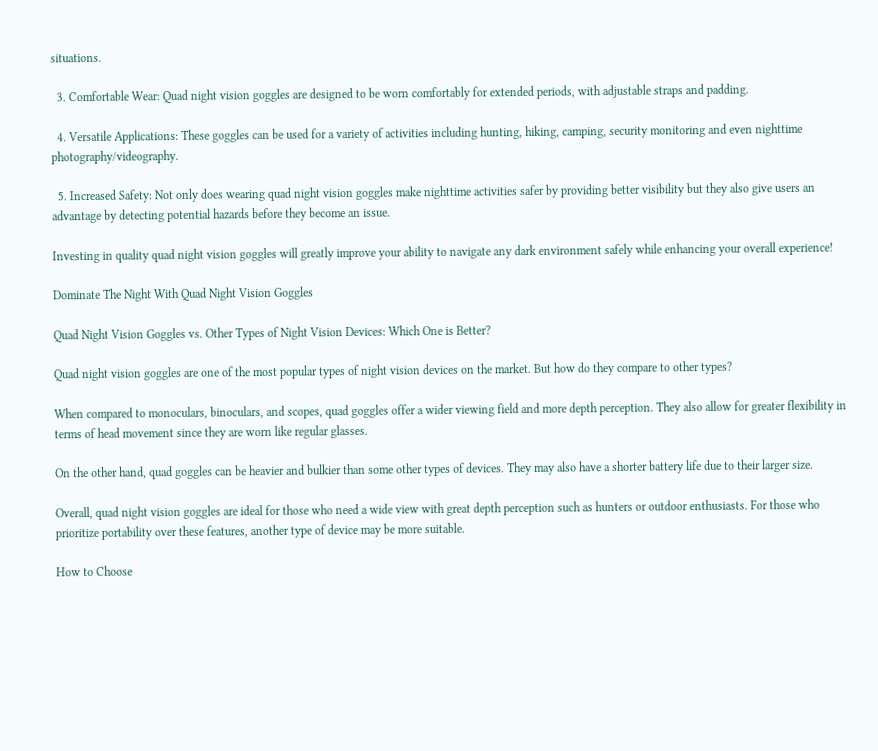situations.

  3. Comfortable Wear: Quad night vision goggles are designed to be worn comfortably for extended periods, with adjustable straps and padding.

  4. Versatile Applications: These goggles can be used for a variety of activities including hunting, hiking, camping, security monitoring and even nighttime photography/videography.

  5. Increased Safety: Not only does wearing quad night vision goggles make nighttime activities safer by providing better visibility but they also give users an advantage by detecting potential hazards before they become an issue.

Investing in quality quad night vision goggles will greatly improve your ability to navigate any dark environment safely while enhancing your overall experience!

Dominate The Night With Quad Night Vision Goggles

Quad Night Vision Goggles vs. Other Types of Night Vision Devices: Which One is Better?

Quad night vision goggles are one of the most popular types of night vision devices on the market. But how do they compare to other types?

When compared to monoculars, binoculars, and scopes, quad goggles offer a wider viewing field and more depth perception. They also allow for greater flexibility in terms of head movement since they are worn like regular glasses.

On the other hand, quad goggles can be heavier and bulkier than some other types of devices. They may also have a shorter battery life due to their larger size.

Overall, quad night vision goggles are ideal for those who need a wide view with great depth perception such as hunters or outdoor enthusiasts. For those who prioritize portability over these features, another type of device may be more suitable.

How to Choose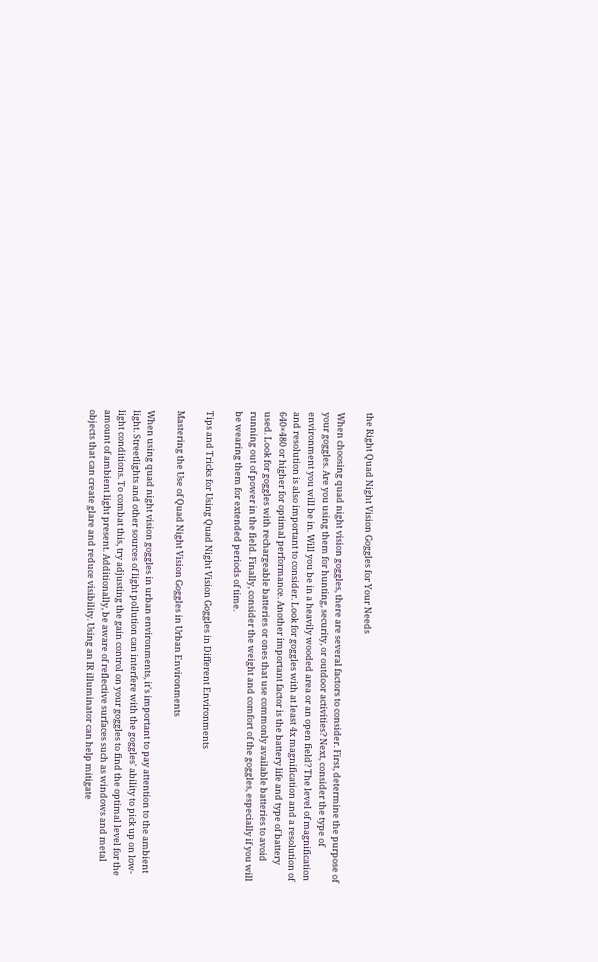the Right Quad Night Vision Goggles for Your Needs

When choosing quad night vision goggles, there are several factors to consider. First, determine the purpose of your goggles. Are you using them for hunting, security, or outdoor activities? Next, consider the type of environment you will be in. Will you be in a heavily wooded area or an open field? The level of magnification and resolution is also important to consider. Look for goggles with at least 4x magnification and a resolution of 640×480 or higher for optimal performance. Another important factor is the battery life and type of battery used. Look for goggles with rechargeable batteries or ones that use commonly available batteries to avoid running out of power in the field. Finally, consider the weight and comfort of the goggles, especially if you will be wearing them for extended periods of time.

Tips and Tricks for Using Quad Night Vision Goggles in Different Environments

Mastering the Use of Quad Night Vision Goggles in Urban Environments

When using quad night vision goggles in urban environments, it's important to pay attention to the ambient light. Streetlights and other sources of light pollution can interfere with the goggles' ability to pick up on low-light conditions. To combat this, try adjusting the gain control on your goggles to find the optimal level for the amount of ambient light present. Additionally, be aware of reflective surfaces such as windows and metal objects that can create glare and reduce visibility. Using an IR illuminator can help mitigate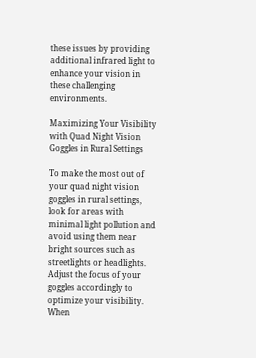these issues by providing additional infrared light to enhance your vision in these challenging environments.

Maximizing Your Visibility with Quad Night Vision Goggles in Rural Settings

To make the most out of your quad night vision goggles in rural settings, look for areas with minimal light pollution and avoid using them near bright sources such as streetlights or headlights. Adjust the focus of your goggles accordingly to optimize your visibility. When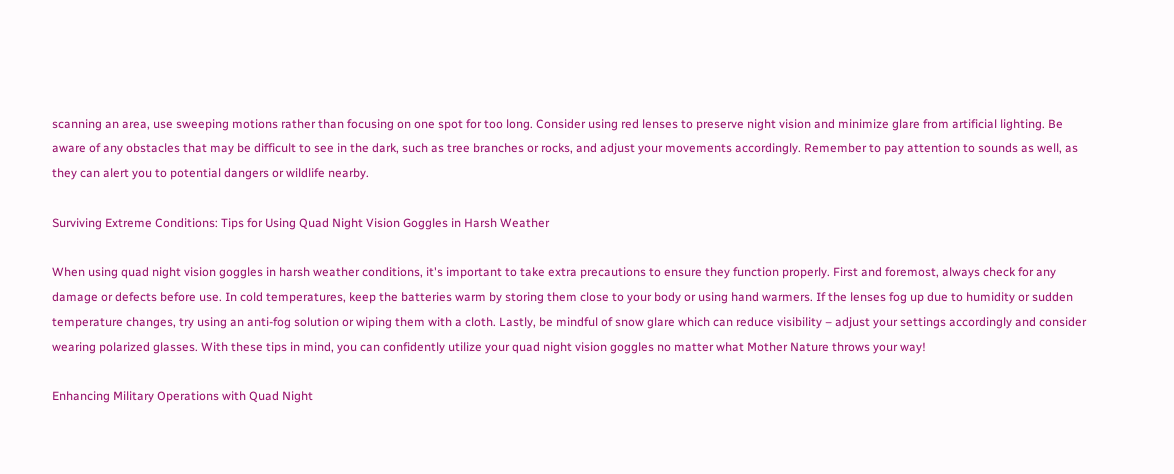scanning an area, use sweeping motions rather than focusing on one spot for too long. Consider using red lenses to preserve night vision and minimize glare from artificial lighting. Be aware of any obstacles that may be difficult to see in the dark, such as tree branches or rocks, and adjust your movements accordingly. Remember to pay attention to sounds as well, as they can alert you to potential dangers or wildlife nearby.

Surviving Extreme Conditions: Tips for Using Quad Night Vision Goggles in Harsh Weather

When using quad night vision goggles in harsh weather conditions, it's important to take extra precautions to ensure they function properly. First and foremost, always check for any damage or defects before use. In cold temperatures, keep the batteries warm by storing them close to your body or using hand warmers. If the lenses fog up due to humidity or sudden temperature changes, try using an anti-fog solution or wiping them with a cloth. Lastly, be mindful of snow glare which can reduce visibility – adjust your settings accordingly and consider wearing polarized glasses. With these tips in mind, you can confidently utilize your quad night vision goggles no matter what Mother Nature throws your way!

Enhancing Military Operations with Quad Night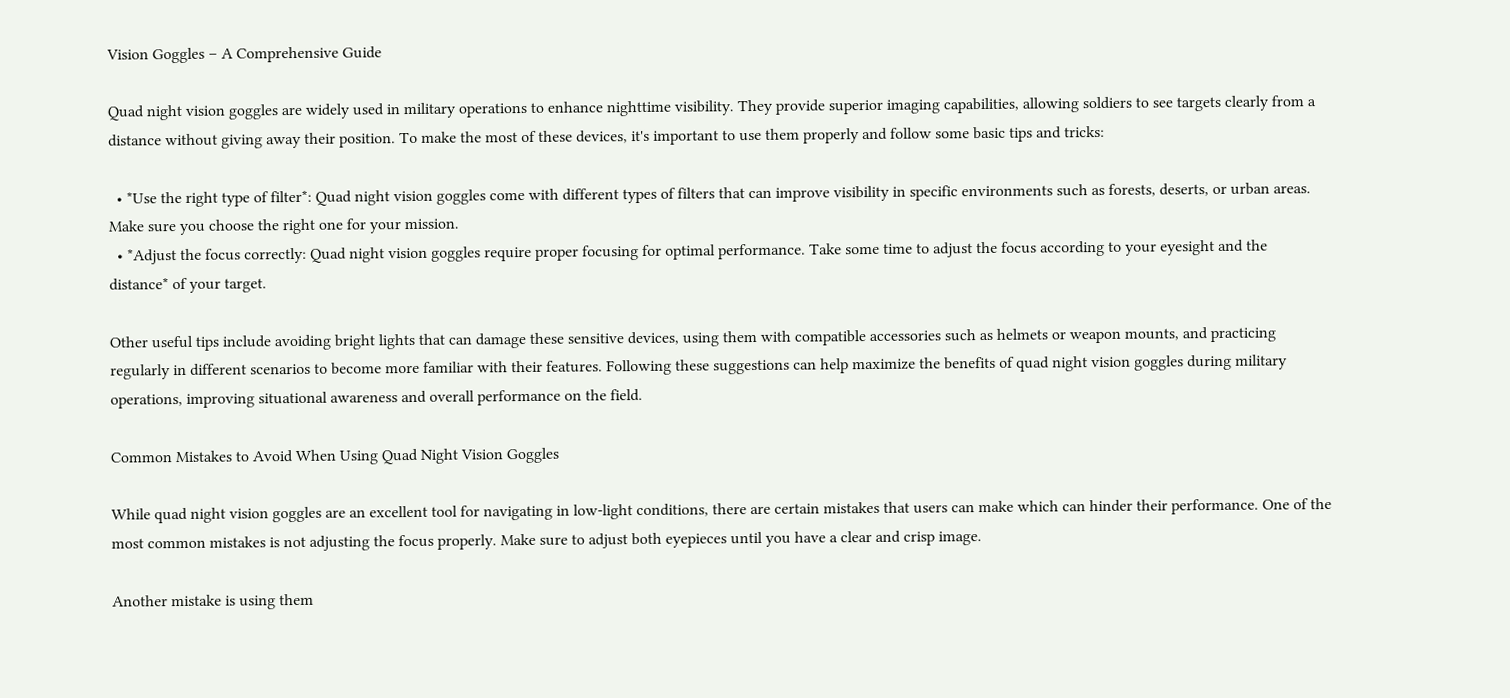Vision Goggles – A Comprehensive Guide

Quad night vision goggles are widely used in military operations to enhance nighttime visibility. They provide superior imaging capabilities, allowing soldiers to see targets clearly from a distance without giving away their position. To make the most of these devices, it's important to use them properly and follow some basic tips and tricks:

  • *Use the right type of filter*: Quad night vision goggles come with different types of filters that can improve visibility in specific environments such as forests, deserts, or urban areas. Make sure you choose the right one for your mission.
  • *Adjust the focus correctly: Quad night vision goggles require proper focusing for optimal performance. Take some time to adjust the focus according to your eyesight and the distance* of your target.

Other useful tips include avoiding bright lights that can damage these sensitive devices, using them with compatible accessories such as helmets or weapon mounts, and practicing regularly in different scenarios to become more familiar with their features. Following these suggestions can help maximize the benefits of quad night vision goggles during military operations, improving situational awareness and overall performance on the field.

Common Mistakes to Avoid When Using Quad Night Vision Goggles

While quad night vision goggles are an excellent tool for navigating in low-light conditions, there are certain mistakes that users can make which can hinder their performance. One of the most common mistakes is not adjusting the focus properly. Make sure to adjust both eyepieces until you have a clear and crisp image.

Another mistake is using them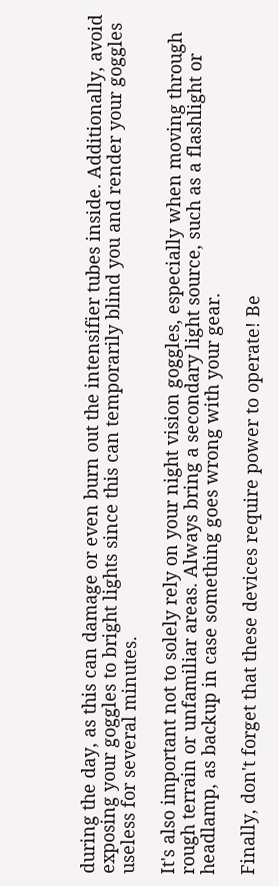during the day, as this can damage or even burn out the intensifier tubes inside. Additionally, avoid exposing your goggles to bright lights since this can temporarily blind you and render your goggles useless for several minutes.

It's also important not to solely rely on your night vision goggles, especially when moving through rough terrain or unfamiliar areas. Always bring a secondary light source, such as a flashlight or headlamp, as backup in case something goes wrong with your gear.

Finally, don't forget that these devices require power to operate! Be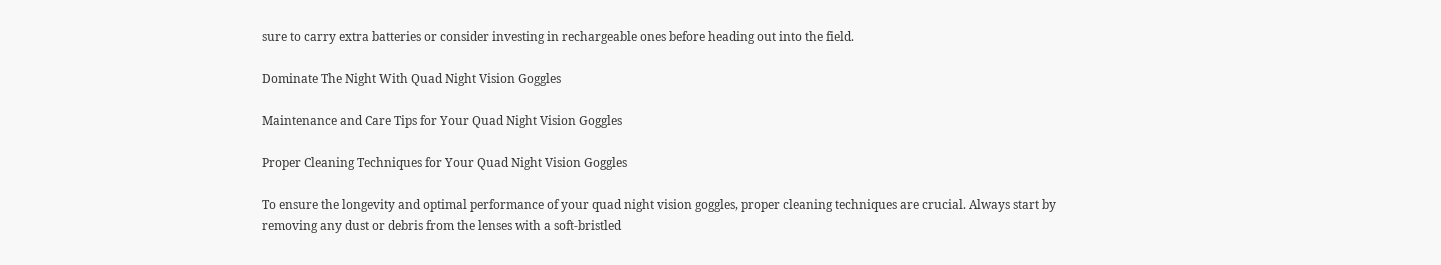sure to carry extra batteries or consider investing in rechargeable ones before heading out into the field.

Dominate The Night With Quad Night Vision Goggles

Maintenance and Care Tips for Your Quad Night Vision Goggles

Proper Cleaning Techniques for Your Quad Night Vision Goggles

To ensure the longevity and optimal performance of your quad night vision goggles, proper cleaning techniques are crucial. Always start by removing any dust or debris from the lenses with a soft-bristled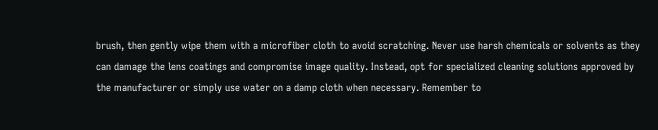brush, then gently wipe them with a microfiber cloth to avoid scratching. Never use harsh chemicals or solvents as they can damage the lens coatings and compromise image quality. Instead, opt for specialized cleaning solutions approved by the manufacturer or simply use water on a damp cloth when necessary. Remember to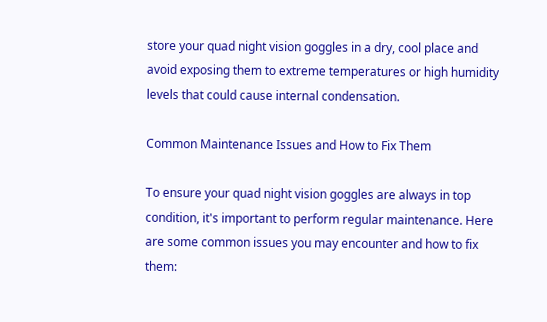store your quad night vision goggles in a dry, cool place and avoid exposing them to extreme temperatures or high humidity levels that could cause internal condensation.

Common Maintenance Issues and How to Fix Them

To ensure your quad night vision goggles are always in top condition, it's important to perform regular maintenance. Here are some common issues you may encounter and how to fix them: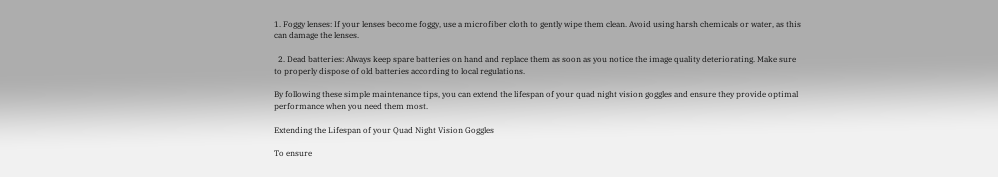1. Foggy lenses: If your lenses become foggy, use a microfiber cloth to gently wipe them clean. Avoid using harsh chemicals or water, as this can damage the lenses.

  2. Dead batteries: Always keep spare batteries on hand and replace them as soon as you notice the image quality deteriorating. Make sure to properly dispose of old batteries according to local regulations.

By following these simple maintenance tips, you can extend the lifespan of your quad night vision goggles and ensure they provide optimal performance when you need them most.

Extending the Lifespan of your Quad Night Vision Goggles

To ensure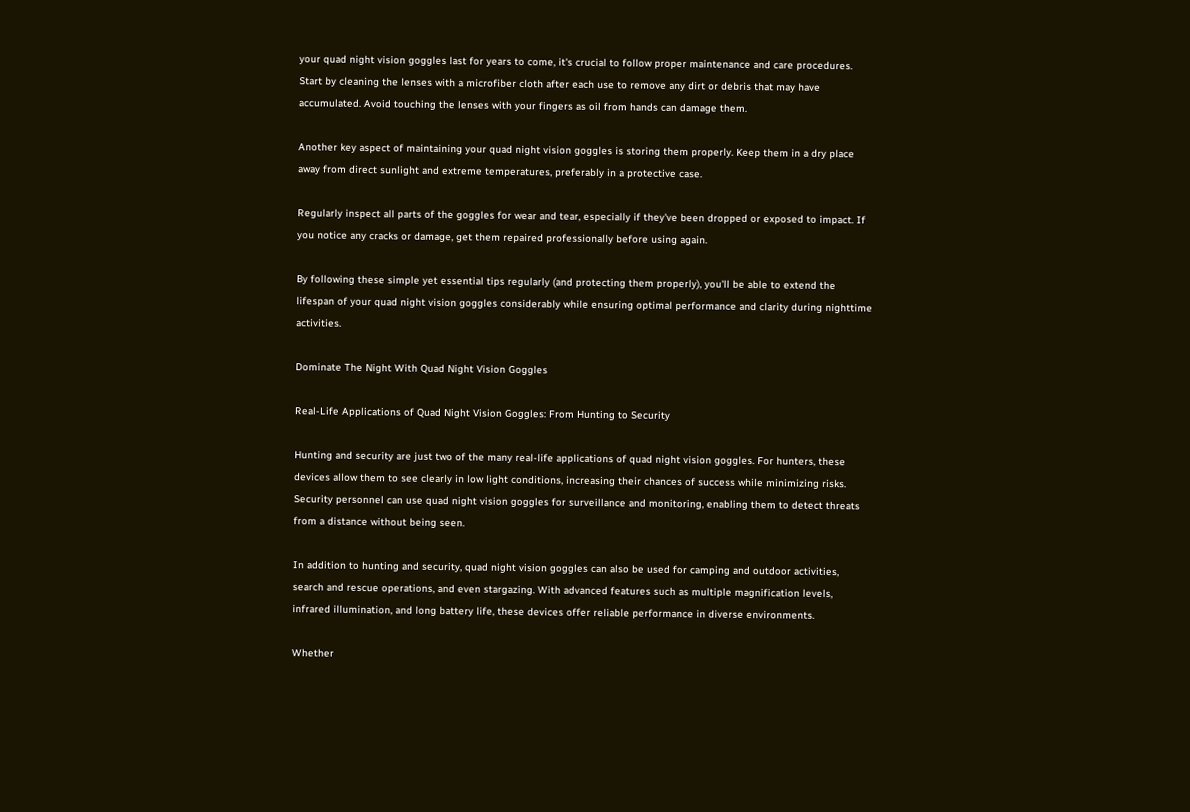your quad night vision goggles last for years to come, it's crucial to follow proper maintenance and care procedures. Start by cleaning the lenses with a microfiber cloth after each use to remove any dirt or debris that may have accumulated. Avoid touching the lenses with your fingers as oil from hands can damage them.

Another key aspect of maintaining your quad night vision goggles is storing them properly. Keep them in a dry place away from direct sunlight and extreme temperatures, preferably in a protective case.

Regularly inspect all parts of the goggles for wear and tear, especially if they've been dropped or exposed to impact. If you notice any cracks or damage, get them repaired professionally before using again.

By following these simple yet essential tips regularly (and protecting them properly), you'll be able to extend the lifespan of your quad night vision goggles considerably while ensuring optimal performance and clarity during nighttime activities.

Dominate The Night With Quad Night Vision Goggles

Real-Life Applications of Quad Night Vision Goggles: From Hunting to Security

Hunting and security are just two of the many real-life applications of quad night vision goggles. For hunters, these devices allow them to see clearly in low light conditions, increasing their chances of success while minimizing risks. Security personnel can use quad night vision goggles for surveillance and monitoring, enabling them to detect threats from a distance without being seen.

In addition to hunting and security, quad night vision goggles can also be used for camping and outdoor activities, search and rescue operations, and even stargazing. With advanced features such as multiple magnification levels, infrared illumination, and long battery life, these devices offer reliable performance in diverse environments.

Whether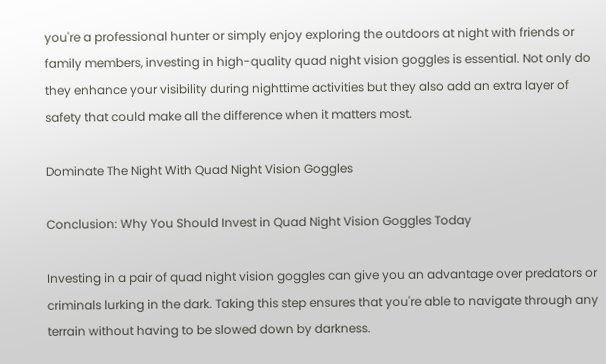you're a professional hunter or simply enjoy exploring the outdoors at night with friends or family members, investing in high-quality quad night vision goggles is essential. Not only do they enhance your visibility during nighttime activities but they also add an extra layer of safety that could make all the difference when it matters most.

Dominate The Night With Quad Night Vision Goggles

Conclusion: Why You Should Invest in Quad Night Vision Goggles Today

Investing in a pair of quad night vision goggles can give you an advantage over predators or criminals lurking in the dark. Taking this step ensures that you're able to navigate through any terrain without having to be slowed down by darkness.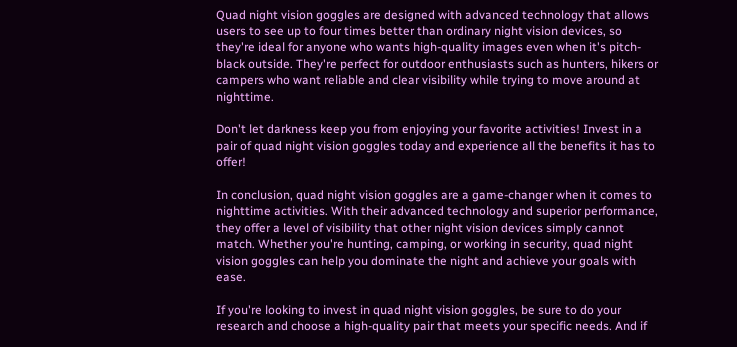Quad night vision goggles are designed with advanced technology that allows users to see up to four times better than ordinary night vision devices, so they're ideal for anyone who wants high-quality images even when it's pitch-black outside. They're perfect for outdoor enthusiasts such as hunters, hikers or campers who want reliable and clear visibility while trying to move around at nighttime.

Don't let darkness keep you from enjoying your favorite activities! Invest in a pair of quad night vision goggles today and experience all the benefits it has to offer!

In conclusion, quad night vision goggles are a game-changer when it comes to nighttime activities. With their advanced technology and superior performance, they offer a level of visibility that other night vision devices simply cannot match. Whether you're hunting, camping, or working in security, quad night vision goggles can help you dominate the night and achieve your goals with ease.

If you're looking to invest in quad night vision goggles, be sure to do your research and choose a high-quality pair that meets your specific needs. And if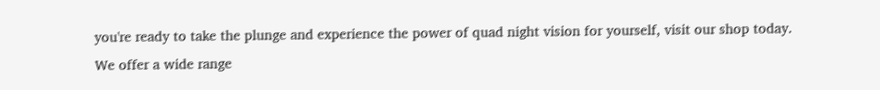you're ready to take the plunge and experience the power of quad night vision for yourself, visit our shop today. We offer a wide range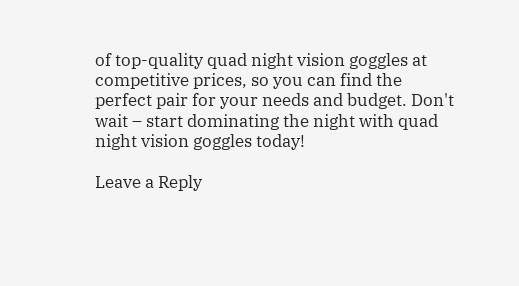of top-quality quad night vision goggles at competitive prices, so you can find the perfect pair for your needs and budget. Don't wait – start dominating the night with quad night vision goggles today!

Leave a Reply